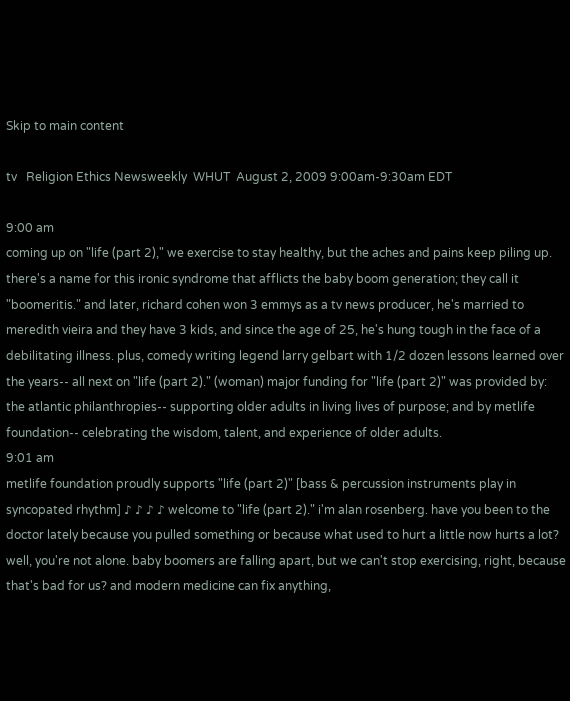Skip to main content

tv   Religion Ethics Newsweekly  WHUT  August 2, 2009 9:00am-9:30am EDT

9:00 am
coming up on "life (part 2)," we exercise to stay healthy, but the aches and pains keep piling up. there's a name for this ironic syndrome that afflicts the baby boom generation; they call it "boomeritis." and later, richard cohen won 3 emmys as a tv news producer, he's married to meredith vieira and they have 3 kids, and since the age of 25, he's hung tough in the face of a debilitating illness. plus, comedy writing legend larry gelbart with 1/2 dozen lessons learned over the years-- all next on "life (part 2)." (woman) major funding for "life (part 2)" was provided by: the atlantic philanthropies-- supporting older adults in living lives of purpose; and by metlife foundation-- celebrating the wisdom, talent, and experience of older adults.
9:01 am
metlife foundation proudly supports "life (part 2)" [bass & percussion instruments play in syncopated rhythm] ♪ ♪ ♪ ♪ welcome to "life (part 2)." i'm alan rosenberg. have you been to the doctor lately because you pulled something or because what used to hurt a little now hurts a lot? well, you're not alone. baby boomers are falling apart, but we can't stop exercising, right, because that's bad for us? and modern medicine can fix anything,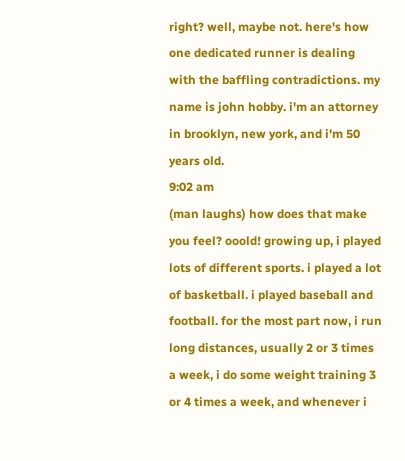right? well, maybe not. here's how one dedicated runner is dealing with the baffling contradictions. my name is john hobby. i'm an attorney in brooklyn, new york, and i'm 50 years old.
9:02 am
(man laughs) how does that make you feel? ooold! growing up, i played lots of different sports. i played a lot of basketball. i played baseball and football. for the most part now, i run long distances, usually 2 or 3 times a week, i do some weight training 3 or 4 times a week, and whenever i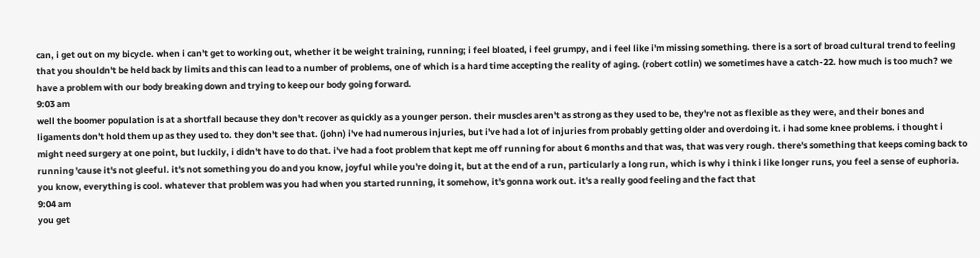can, i get out on my bicycle. when i can't get to working out, whether it be weight training, running; i feel bloated, i feel grumpy, and i feel like i'm missing something. there is a sort of broad cultural trend to feeling that you shouldn't be held back by limits and this can lead to a number of problems, one of which is a hard time accepting the reality of aging. (robert cotlin) we sometimes have a catch-22. how much is too much? we have a problem with our body breaking down and trying to keep our body going forward.
9:03 am
well the boomer population is at a shortfall because they don't recover as quickly as a younger person. their muscles aren't as strong as they used to be, they're not as flexible as they were, and their bones and ligaments don't hold them up as they used to. they don't see that. (john) i've had numerous injuries, but i've had a lot of injuries from probably getting older and overdoing it. i had some knee problems. i thought i might need surgery at one point, but luckily, i didn't have to do that. i've had a foot problem that kept me off running for about 6 months and that was, that was very rough. there's something that keeps coming back to running 'cause it's not gleeful. it's not something you do and you know, joyful while you're doing it, but at the end of a run, particularly a long run, which is why i think i like longer runs, you feel a sense of euphoria. you know, everything is cool. whatever that problem was you had when you started running, it somehow, it's gonna work out. it's a really good feeling and the fact that
9:04 am
you get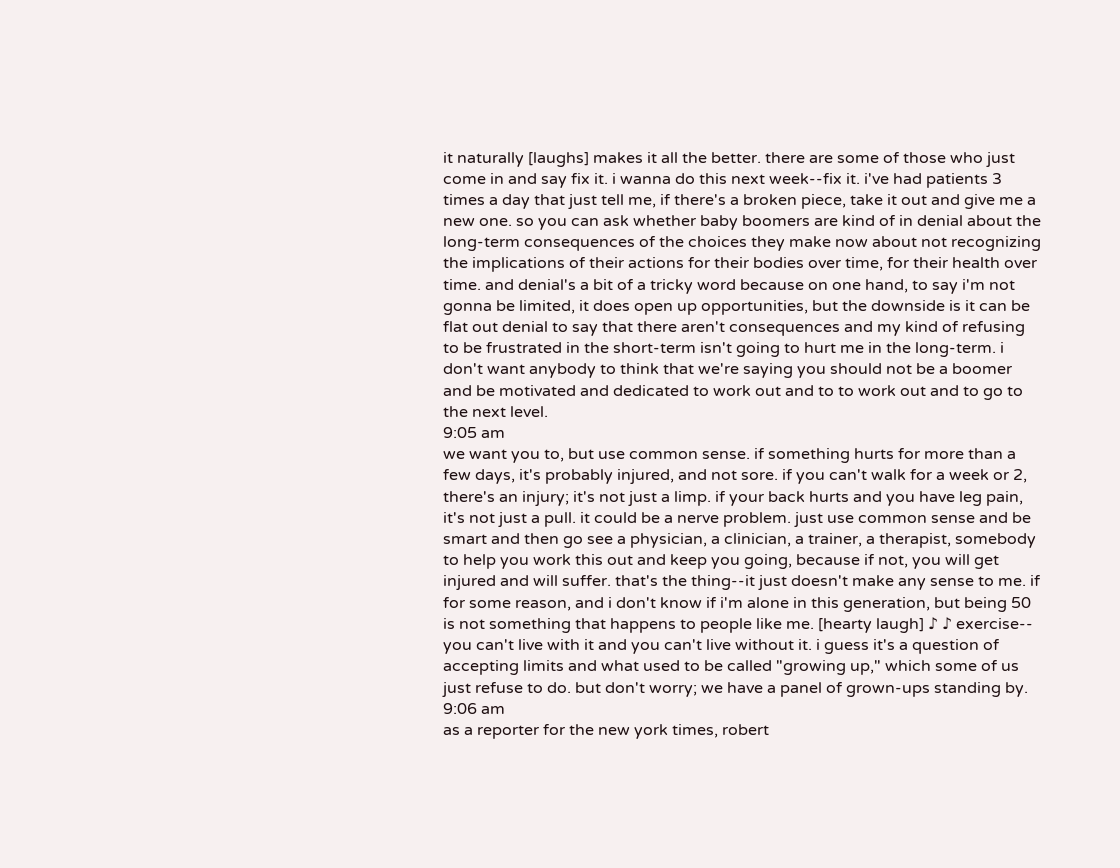it naturally [laughs] makes it all the better. there are some of those who just come in and say fix it. i wanna do this next week--fix it. i've had patients 3 times a day that just tell me, if there's a broken piece, take it out and give me a new one. so you can ask whether baby boomers are kind of in denial about the long-term consequences of the choices they make now about not recognizing the implications of their actions for their bodies over time, for their health over time. and denial's a bit of a tricky word because on one hand, to say i'm not gonna be limited, it does open up opportunities, but the downside is it can be flat out denial to say that there aren't consequences and my kind of refusing to be frustrated in the short-term isn't going to hurt me in the long-term. i don't want anybody to think that we're saying you should not be a boomer and be motivated and dedicated to work out and to to work out and to go to the next level.
9:05 am
we want you to, but use common sense. if something hurts for more than a few days, it's probably injured, and not sore. if you can't walk for a week or 2, there's an injury; it's not just a limp. if your back hurts and you have leg pain, it's not just a pull. it could be a nerve problem. just use common sense and be smart and then go see a physician, a clinician, a trainer, a therapist, somebody to help you work this out and keep you going, because if not, you will get injured and will suffer. that's the thing--it just doesn't make any sense to me. if for some reason, and i don't know if i'm alone in this generation, but being 50 is not something that happens to people like me. [hearty laugh] ♪ ♪ exercise-- you can't live with it and you can't live without it. i guess it's a question of accepting limits and what used to be called "growing up," which some of us just refuse to do. but don't worry; we have a panel of grown-ups standing by.
9:06 am
as a reporter for the new york times, robert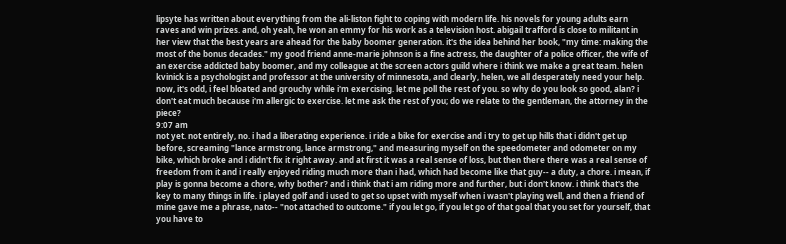lipsyte has written about everything from the ali-liston fight to coping with modern life. his novels for young adults earn raves and win prizes. and, oh yeah, he won an emmy for his work as a television host. abigail trafford is close to militant in her view that the best years are ahead for the baby boomer generation. it's the idea behind her book, "my time: making the most of the bonus decades." my good friend anne-marie johnson is a fine actress, the daughter of a police officer, the wife of an exercise addicted baby boomer, and my colleague at the screen actors guild where i think we make a great team. helen kvinick is a psychologist and professor at the university of minnesota, and clearly, helen, we all desperately need your help. now, it's odd, i feel bloated and grouchy while i'm exercising. let me poll the rest of you. so why do you look so good, alan? i don't eat much because i'm allergic to exercise. let me ask the rest of you; do we relate to the gentleman, the attorney in the piece?
9:07 am
not yet. not entirely, no. i had a liberating experience. i ride a bike for exercise and i try to get up hills that i didn't get up before, screaming "lance armstrong, lance armstrong," and measuring myself on the speedometer and odometer on my bike, which broke and i didn't fix it right away. and at first it was a real sense of loss, but then there there was a real sense of freedom from it and i really enjoyed riding much more than i had, which had become like that guy-- a duty, a chore. i mean, if play is gonna become a chore, why bother? and i think that i am riding more and further, but i don't know. i think that's the key to many things in life. i played golf and i used to get so upset with myself when i wasn't playing well, and then a friend of mine gave me a phrase, nato-- "not attached to outcome." if you let go, if you let go of that goal that you set for yourself, that you have to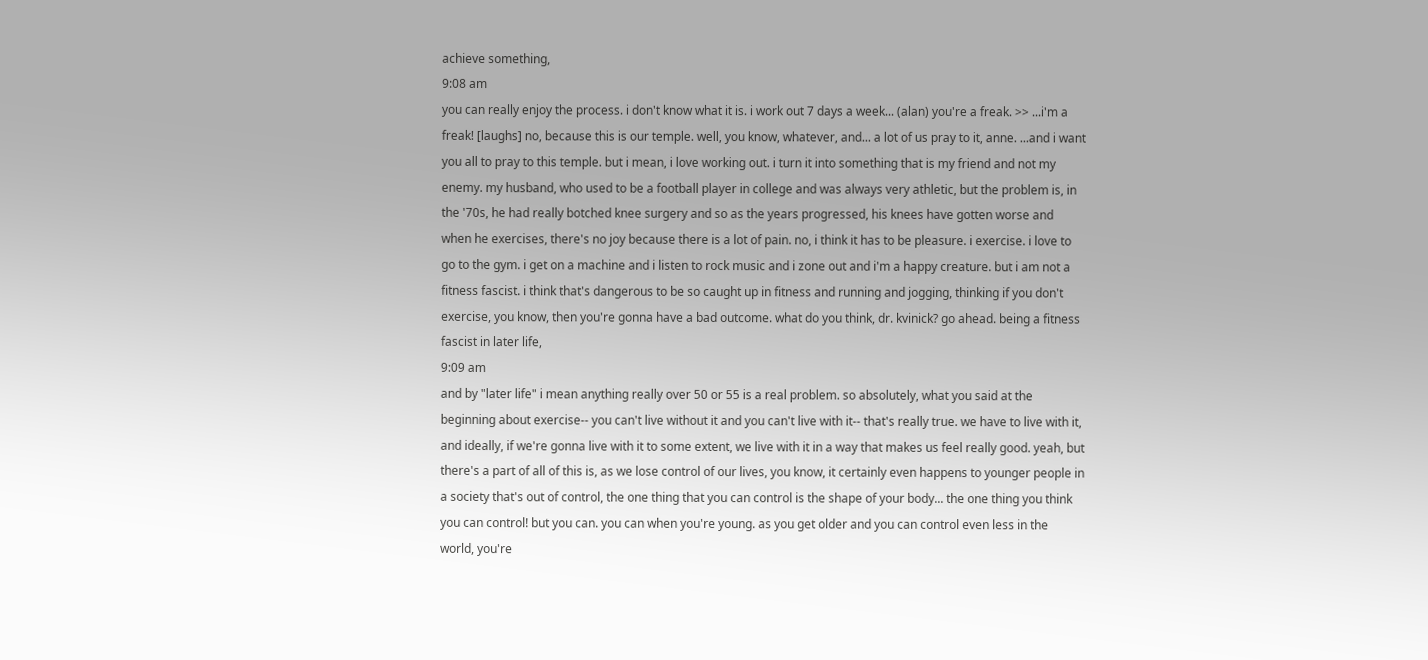achieve something,
9:08 am
you can really enjoy the process. i don't know what it is. i work out 7 days a week... (alan) you're a freak. >> ...i'm a freak! [laughs] no, because this is our temple. well, you know, whatever, and... a lot of us pray to it, anne. ...and i want you all to pray to this temple. but i mean, i love working out. i turn it into something that is my friend and not my enemy. my husband, who used to be a football player in college and was always very athletic, but the problem is, in the '70s, he had really botched knee surgery and so as the years progressed, his knees have gotten worse and when he exercises, there's no joy because there is a lot of pain. no, i think it has to be pleasure. i exercise. i love to go to the gym. i get on a machine and i listen to rock music and i zone out and i'm a happy creature. but i am not a fitness fascist. i think that's dangerous to be so caught up in fitness and running and jogging, thinking if you don't exercise, you know, then you're gonna have a bad outcome. what do you think, dr. kvinick? go ahead. being a fitness fascist in later life,
9:09 am
and by "later life" i mean anything really over 50 or 55 is a real problem. so absolutely, what you said at the beginning about exercise-- you can't live without it and you can't live with it-- that's really true. we have to live with it, and ideally, if we're gonna live with it to some extent, we live with it in a way that makes us feel really good. yeah, but there's a part of all of this is, as we lose control of our lives, you know, it certainly even happens to younger people in a society that's out of control, the one thing that you can control is the shape of your body... the one thing you think you can control! but you can. you can when you're young. as you get older and you can control even less in the world, you're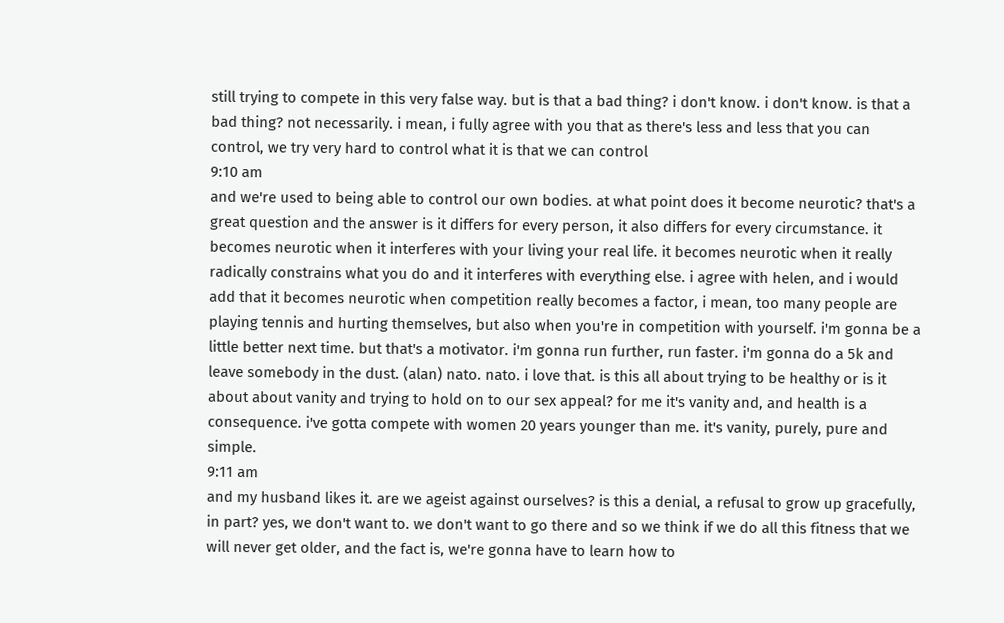still trying to compete in this very false way. but is that a bad thing? i don't know. i don't know. is that a bad thing? not necessarily. i mean, i fully agree with you that as there's less and less that you can control, we try very hard to control what it is that we can control
9:10 am
and we're used to being able to control our own bodies. at what point does it become neurotic? that's a great question and the answer is it differs for every person, it also differs for every circumstance. it becomes neurotic when it interferes with your living your real life. it becomes neurotic when it really radically constrains what you do and it interferes with everything else. i agree with helen, and i would add that it becomes neurotic when competition really becomes a factor, i mean, too many people are playing tennis and hurting themselves, but also when you're in competition with yourself. i'm gonna be a little better next time. but that's a motivator. i'm gonna run further, run faster. i'm gonna do a 5k and leave somebody in the dust. (alan) nato. nato. i love that. is this all about trying to be healthy or is it about about vanity and trying to hold on to our sex appeal? for me it's vanity and, and health is a consequence. i've gotta compete with women 20 years younger than me. it's vanity, purely, pure and simple.
9:11 am
and my husband likes it. are we ageist against ourselves? is this a denial, a refusal to grow up gracefully, in part? yes, we don't want to. we don't want to go there and so we think if we do all this fitness that we will never get older, and the fact is, we're gonna have to learn how to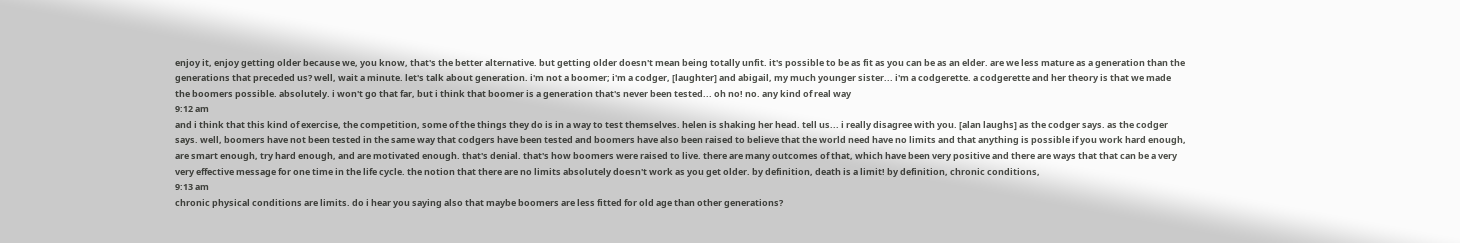enjoy it, enjoy getting older because we, you know, that's the better alternative. but getting older doesn't mean being totally unfit. it's possible to be as fit as you can be as an elder. are we less mature as a generation than the generations that preceded us? well, wait a minute. let's talk about generation. i'm not a boomer; i'm a codger, [laughter] and abigail, my much younger sister... i'm a codgerette. a codgerette and her theory is that we made the boomers possible. absolutely. i won't go that far, but i think that boomer is a generation that's never been tested... oh no! no. any kind of real way
9:12 am
and i think that this kind of exercise, the competition, some of the things they do is in a way to test themselves. helen is shaking her head. tell us... i really disagree with you. [alan laughs] as the codger says. as the codger says. well, boomers have not been tested in the same way that codgers have been tested and boomers have also been raised to believe that the world need have no limits and that anything is possible if you work hard enough, are smart enough, try hard enough, and are motivated enough. that's denial. that's how boomers were raised to live. there are many outcomes of that, which have been very positive and there are ways that that can be a very very effective message for one time in the life cycle. the notion that there are no limits absolutely doesn't work as you get older. by definition, death is a limit! by definition, chronic conditions,
9:13 am
chronic physical conditions are limits. do i hear you saying also that maybe boomers are less fitted for old age than other generations?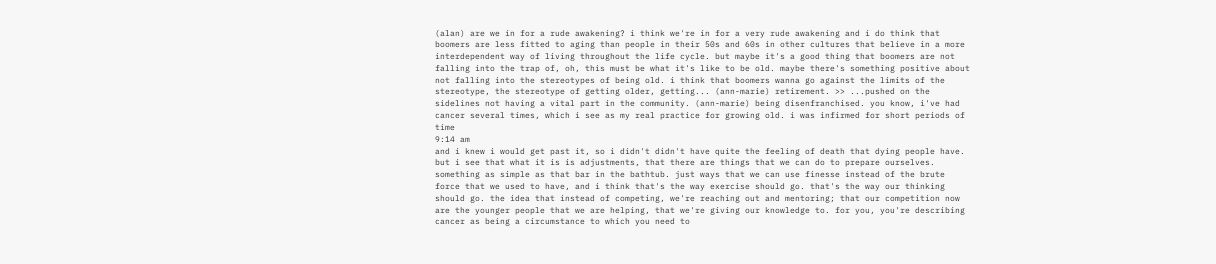(alan) are we in for a rude awakening? i think we're in for a very rude awakening and i do think that boomers are less fitted to aging than people in their 50s and 60s in other cultures that believe in a more interdependent way of living throughout the life cycle. but maybe it's a good thing that boomers are not falling into the trap of, oh, this must be what it's like to be old. maybe there's something positive about not falling into the stereotypes of being old. i think that boomers wanna go against the limits of the stereotype, the stereotype of getting older, getting... (ann-marie) retirement. >> ...pushed on the sidelines not having a vital part in the community. (ann-marie) being disenfranchised. you know, i've had cancer several times, which i see as my real practice for growing old. i was infirmed for short periods of time
9:14 am
and i knew i would get past it, so i didn't didn't have quite the feeling of death that dying people have. but i see that what it is is adjustments, that there are things that we can do to prepare ourselves. something as simple as that bar in the bathtub. just ways that we can use finesse instead of the brute force that we used to have, and i think that's the way exercise should go. that's the way our thinking should go. the idea that instead of competing, we're reaching out and mentoring; that our competition now are the younger people that we are helping, that we're giving our knowledge to. for you, you're describing cancer as being a circumstance to which you need to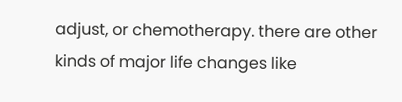adjust, or chemotherapy. there are other kinds of major life changes like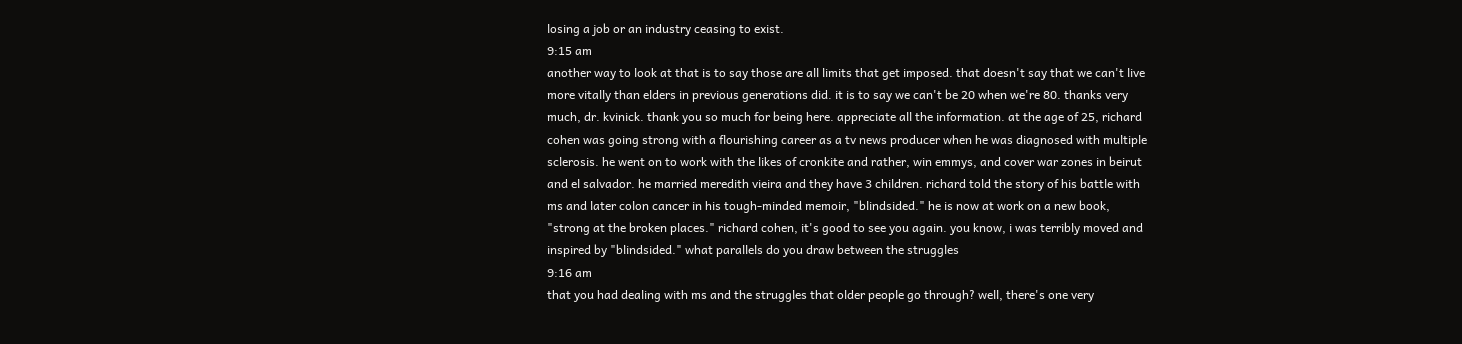losing a job or an industry ceasing to exist.
9:15 am
another way to look at that is to say those are all limits that get imposed. that doesn't say that we can't live more vitally than elders in previous generations did. it is to say we can't be 20 when we're 80. thanks very much, dr. kvinick. thank you so much for being here. appreciate all the information. at the age of 25, richard cohen was going strong with a flourishing career as a tv news producer when he was diagnosed with multiple sclerosis. he went on to work with the likes of cronkite and rather, win emmys, and cover war zones in beirut and el salvador. he married meredith vieira and they have 3 children. richard told the story of his battle with ms and later colon cancer in his tough-minded memoir, "blindsided." he is now at work on a new book, "strong at the broken places." richard cohen, it's good to see you again. you know, i was terribly moved and inspired by "blindsided." what parallels do you draw between the struggles
9:16 am
that you had dealing with ms and the struggles that older people go through? well, there's one very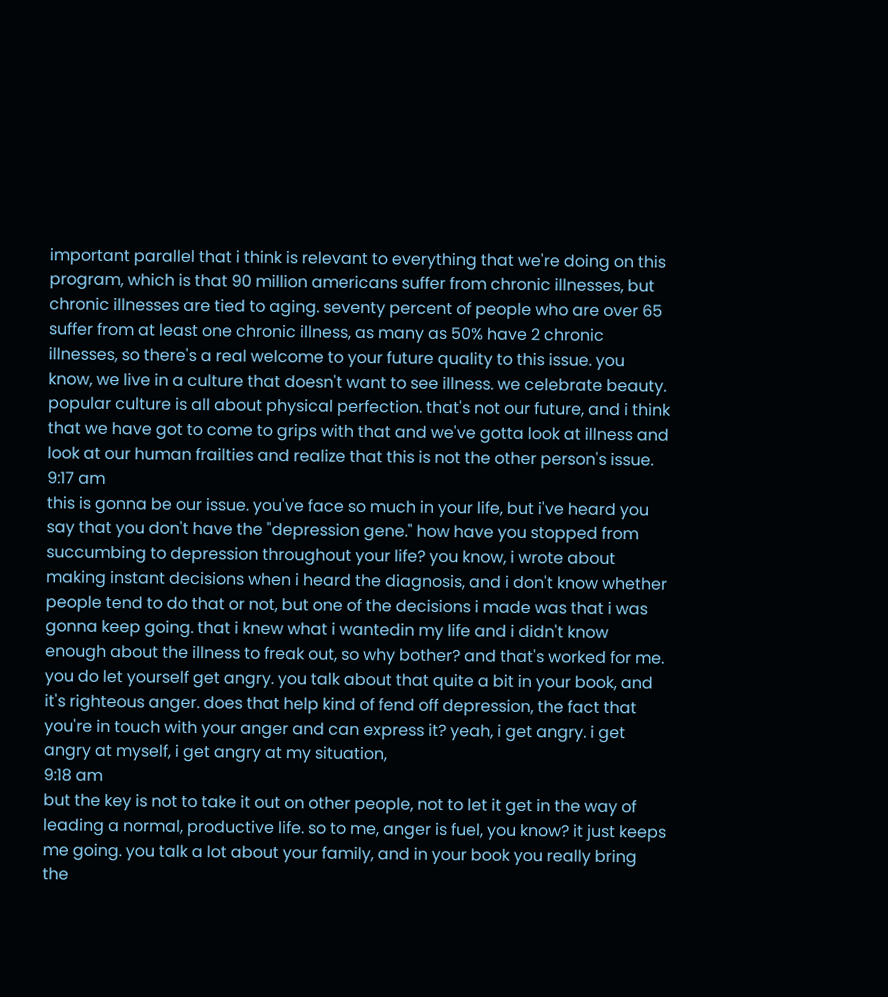important parallel that i think is relevant to everything that we're doing on this program, which is that 90 million americans suffer from chronic illnesses, but chronic illnesses are tied to aging. seventy percent of people who are over 65 suffer from at least one chronic illness, as many as 50% have 2 chronic illnesses, so there's a real welcome to your future quality to this issue. you know, we live in a culture that doesn't want to see illness. we celebrate beauty. popular culture is all about physical perfection. that's not our future, and i think that we have got to come to grips with that and we've gotta look at illness and look at our human frailties and realize that this is not the other person's issue.
9:17 am
this is gonna be our issue. you've face so much in your life, but i've heard you say that you don't have the "depression gene." how have you stopped from succumbing to depression throughout your life? you know, i wrote about making instant decisions when i heard the diagnosis, and i don't know whether people tend to do that or not, but one of the decisions i made was that i was gonna keep going. that i knew what i wantedin my life and i didn't know enough about the illness to freak out, so why bother? and that's worked for me. you do let yourself get angry. you talk about that quite a bit in your book, and it's righteous anger. does that help kind of fend off depression, the fact that you're in touch with your anger and can express it? yeah, i get angry. i get angry at myself, i get angry at my situation,
9:18 am
but the key is not to take it out on other people, not to let it get in the way of leading a normal, productive life. so to me, anger is fuel, you know? it just keeps me going. you talk a lot about your family, and in your book you really bring the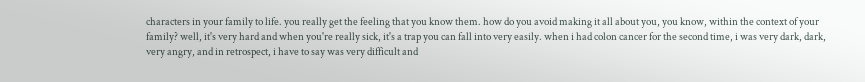characters in your family to life. you really get the feeling that you know them. how do you avoid making it all about you, you know, within the context of your family? well, it's very hard and when you're really sick, it's a trap you can fall into very easily. when i had colon cancer for the second time, i was very dark, dark, very angry, and in retrospect, i have to say was very difficult and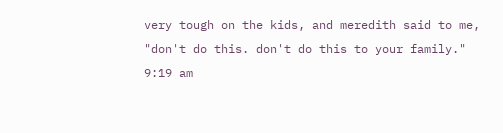very tough on the kids, and meredith said to me, "don't do this. don't do this to your family."
9:19 am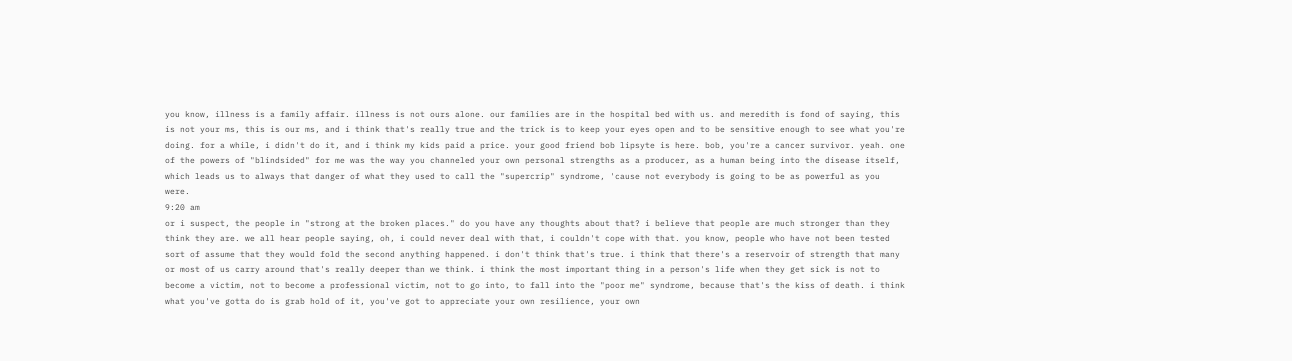you know, illness is a family affair. illness is not ours alone. our families are in the hospital bed with us. and meredith is fond of saying, this is not your ms, this is our ms, and i think that's really true and the trick is to keep your eyes open and to be sensitive enough to see what you're doing. for a while, i didn't do it, and i think my kids paid a price. your good friend bob lipsyte is here. bob, you're a cancer survivor. yeah. one of the powers of "blindsided" for me was the way you channeled your own personal strengths as a producer, as a human being into the disease itself, which leads us to always that danger of what they used to call the "supercrip" syndrome, 'cause not everybody is going to be as powerful as you were.
9:20 am
or i suspect, the people in "strong at the broken places." do you have any thoughts about that? i believe that people are much stronger than they think they are. we all hear people saying, oh, i could never deal with that, i couldn't cope with that. you know, people who have not been tested sort of assume that they would fold the second anything happened. i don't think that's true. i think that there's a reservoir of strength that many or most of us carry around that's really deeper than we think. i think the most important thing in a person's life when they get sick is not to become a victim, not to become a professional victim, not to go into, to fall into the "poor me" syndrome, because that's the kiss of death. i think what you've gotta do is grab hold of it, you've got to appreciate your own resilience, your own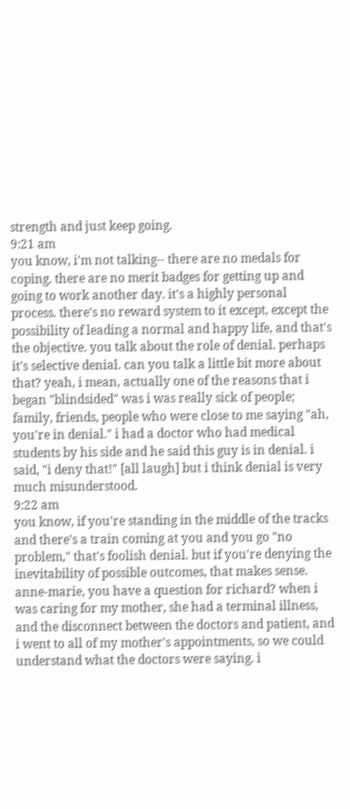strength and just keep going.
9:21 am
you know, i'm not talking-- there are no medals for coping. there are no merit badges for getting up and going to work another day. it's a highly personal process. there's no reward system to it except, except the possibility of leading a normal and happy life, and that's the objective. you talk about the role of denial. perhaps it's selective denial. can you talk a little bit more about that? yeah, i mean, actually one of the reasons that i began "blindsided" was i was really sick of people; family, friends, people who were close to me saying "ah, you're in denial." i had a doctor who had medical students by his side and he said this guy is in denial. i said, "i deny that!" [all laugh] but i think denial is very much misunderstood.
9:22 am
you know, if you're standing in the middle of the tracks and there's a train coming at you and you go "no problem," that's foolish denial. but if you're denying the inevitability of possible outcomes, that makes sense. anne-marie, you have a question for richard? when i was caring for my mother, she had a terminal illness, and the disconnect between the doctors and patient, and i went to all of my mother's appointments, so we could understand what the doctors were saying. i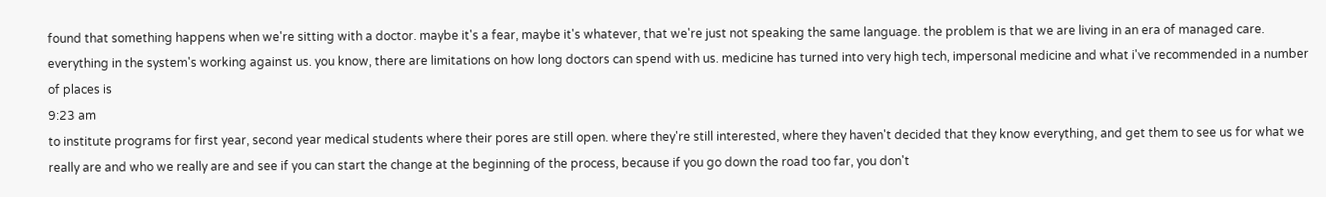found that something happens when we're sitting with a doctor. maybe it's a fear, maybe it's whatever, that we're just not speaking the same language. the problem is that we are living in an era of managed care. everything in the system's working against us. you know, there are limitations on how long doctors can spend with us. medicine has turned into very high tech, impersonal medicine and what i've recommended in a number of places is
9:23 am
to institute programs for first year, second year medical students where their pores are still open. where they're still interested, where they haven't decided that they know everything, and get them to see us for what we really are and who we really are and see if you can start the change at the beginning of the process, because if you go down the road too far, you don't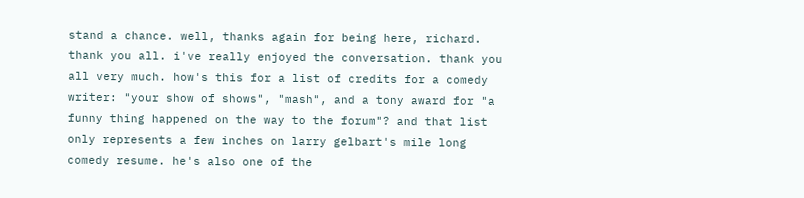stand a chance. well, thanks again for being here, richard. thank you all. i've really enjoyed the conversation. thank you all very much. how's this for a list of credits for a comedy writer: "your show of shows", "mash", and a tony award for "a funny thing happened on the way to the forum"? and that list only represents a few inches on larry gelbart's mile long comedy resume. he's also one of the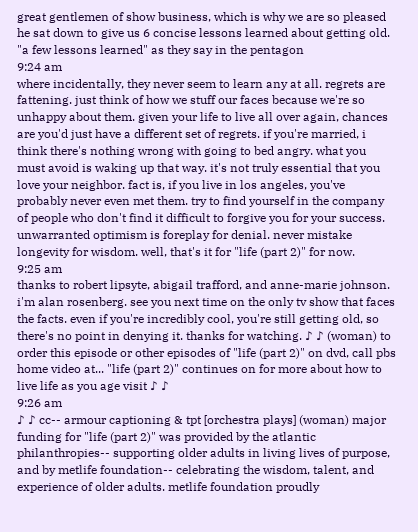great gentlemen of show business, which is why we are so pleased he sat down to give us 6 concise lessons learned about getting old. "a few lessons learned" as they say in the pentagon
9:24 am
where incidentally, they never seem to learn any at all. regrets are fattening. just think of how we stuff our faces because we're so unhappy about them. given your life to live all over again, chances are you'd just have a different set of regrets. if you're married, i think there's nothing wrong with going to bed angry. what you must avoid is waking up that way. it's not truly essential that you love your neighbor. fact is, if you live in los angeles, you've probably never even met them. try to find yourself in the company of people who don't find it difficult to forgive you for your success. unwarranted optimism is foreplay for denial. never mistake longevity for wisdom. well, that's it for "life (part 2)" for now.
9:25 am
thanks to robert lipsyte, abigail trafford, and anne-marie johnson. i'm alan rosenberg. see you next time on the only tv show that faces the facts. even if you're incredibly cool, you're still getting old, so there's no point in denying it. thanks for watching. ♪ ♪ (woman) to order this episode or other episodes of "life (part 2)" on dvd, call pbs home video at... "life (part 2)" continues on for more about how to live life as you age visit ♪ ♪
9:26 am
♪ ♪ cc-- armour captioning & tpt [orchestra plays] (woman) major funding for "life (part 2)" was provided by the atlantic philanthropies-- supporting older adults in living lives of purpose, and by metlife foundation-- celebrating the wisdom, talent, and experience of older adults. metlife foundation proudly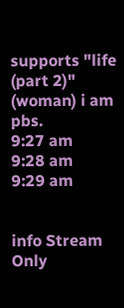supports "life (part 2)" (woman) i am pbs.
9:27 am
9:28 am
9:29 am


info Stream Only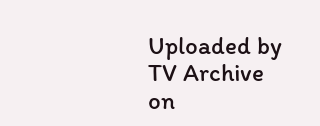Uploaded by TV Archive on